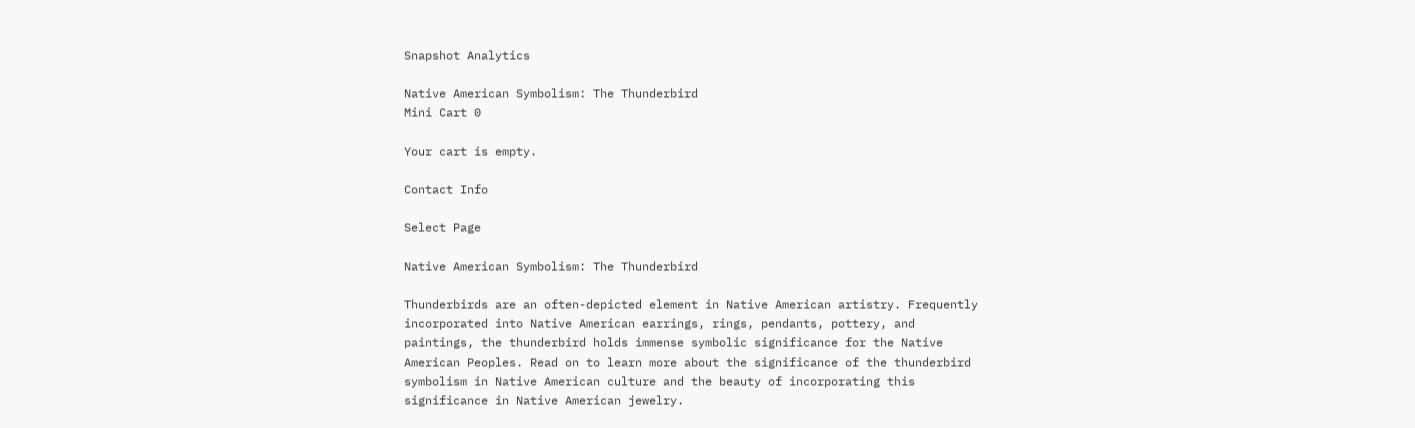Snapshot Analytics

Native American Symbolism: The Thunderbird
Mini Cart 0

Your cart is empty.

Contact Info

Select Page

Native American Symbolism: The Thunderbird

Thunderbirds are an often-depicted element in Native American artistry. Frequently incorporated into Native American earrings, rings, pendants, pottery, and paintings, the thunderbird holds immense symbolic significance for the Native American Peoples. Read on to learn more about the significance of the thunderbird symbolism in Native American culture and the beauty of incorporating this significance in Native American jewelry.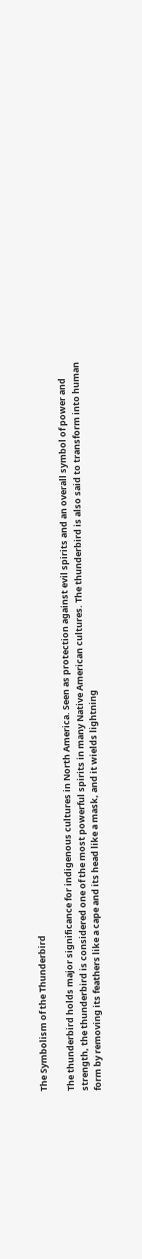The Symbolism of the Thunderbird

The thunderbird holds major significance for indigenous cultures in North America. Seen as protection against evil spirits and an overall symbol of power and strength, the thunderbird is considered one of the most powerful spirits in many Native American cultures. The thunderbird is also said to transform into human form by removing its feathers like a cape and its head like a mask, and it wields lightning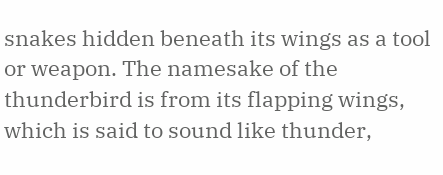snakes hidden beneath its wings as a tool or weapon. The namesake of the thunderbird is from its flapping wings, which is said to sound like thunder,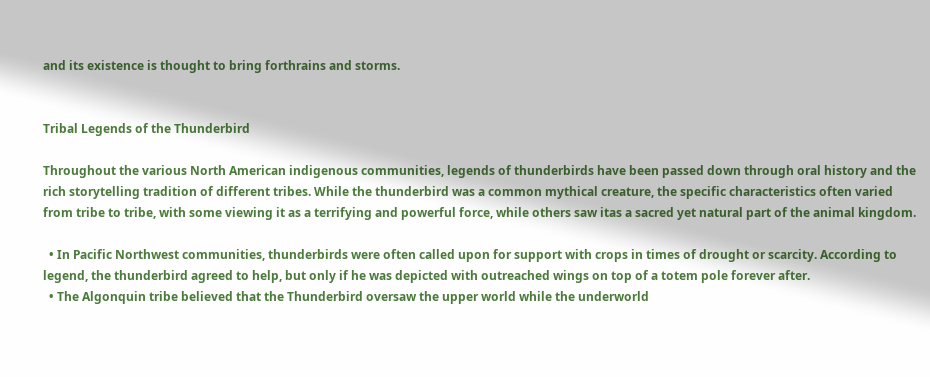and its existence is thought to bring forthrains and storms.


Tribal Legends of the Thunderbird

Throughout the various North American indigenous communities, legends of thunderbirds have been passed down through oral history and the rich storytelling tradition of different tribes. While the thunderbird was a common mythical creature, the specific characteristics often varied from tribe to tribe, with some viewing it as a terrifying and powerful force, while others saw itas a sacred yet natural part of the animal kingdom.

  • In Pacific Northwest communities, thunderbirds were often called upon for support with crops in times of drought or scarcity. According to legend, the thunderbird agreed to help, but only if he was depicted with outreached wings on top of a totem pole forever after.
  • The Algonquin tribe believed that the Thunderbird oversaw the upper world while the underworld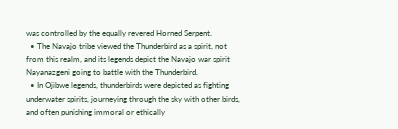was controlled by the equally revered Horned Serpent.
  • The Navajo tribe viewed the Thunderbird as a spirit, not from this realm, and its legends depict the Navajo war spirit Nayanazgeni going to battle with the Thunderbird.
  • In Ojibwe legends, thunderbirds were depicted as fighting underwater spirits, journeying through the sky with other birds, and often punishing immoral or ethically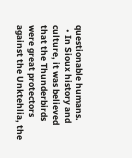questionable humans.
  • In Sioux history and culture, it was believed that the Thunderbirds were great protectors against the Unktehlia, the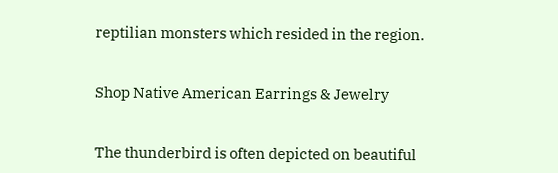reptilian monsters which resided in the region.


Shop Native American Earrings & Jewelry


The thunderbird is often depicted on beautiful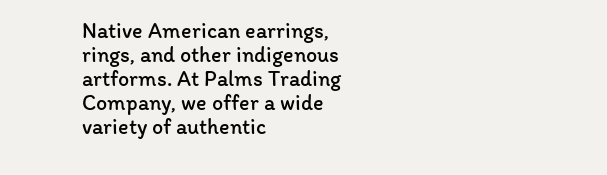Native American earrings, rings, and other indigenous artforms. At Palms Trading Company, we offer a wide variety of authentic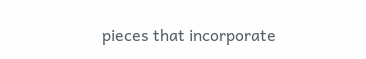pieces that incorporate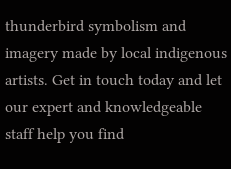thunderbird symbolism and imagery made by local indigenous artists. Get in touch today and let our expert and knowledgeable staff help you find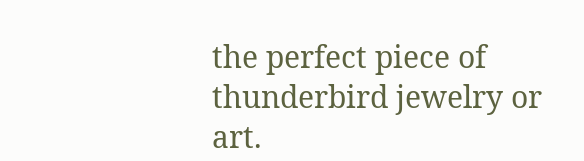the perfect piece of thunderbird jewelry or art.